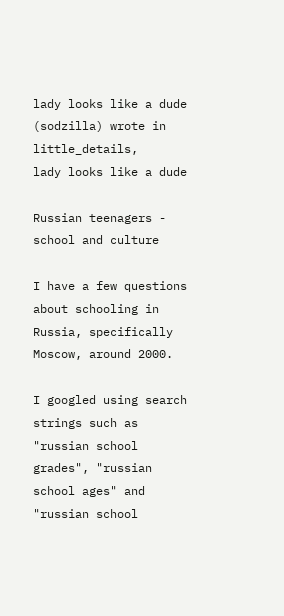lady looks like a dude (sodzilla) wrote in little_details,
lady looks like a dude

Russian teenagers - school and culture

I have a few questions about schooling in Russia, specifically Moscow, around 2000.

I googled using search strings such as "russian school grades", "russian school ages" and "russian school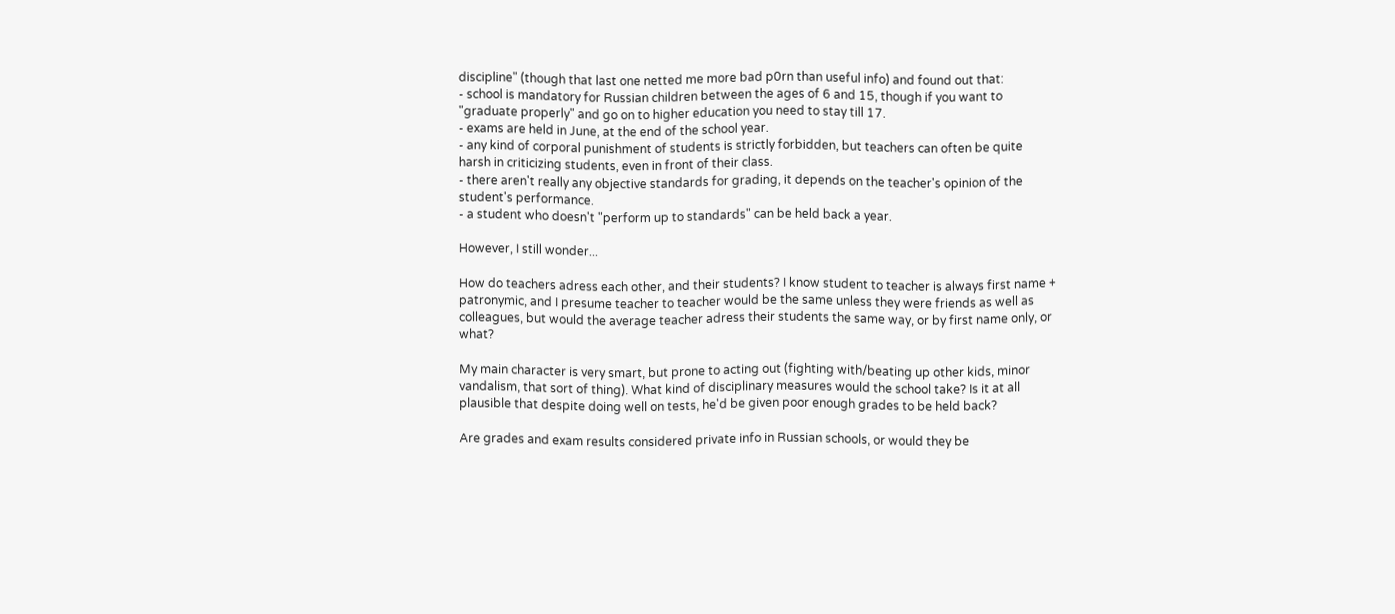discipline" (though that last one netted me more bad p0rn than useful info) and found out that:
- school is mandatory for Russian children between the ages of 6 and 15, though if you want to "graduate properly" and go on to higher education you need to stay till 17.
- exams are held in June, at the end of the school year.
- any kind of corporal punishment of students is strictly forbidden, but teachers can often be quite harsh in criticizing students, even in front of their class.
- there aren't really any objective standards for grading, it depends on the teacher's opinion of the student's performance.
- a student who doesn't "perform up to standards" can be held back a year.

However, I still wonder...

How do teachers adress each other, and their students? I know student to teacher is always first name + patronymic, and I presume teacher to teacher would be the same unless they were friends as well as colleagues, but would the average teacher adress their students the same way, or by first name only, or what?

My main character is very smart, but prone to acting out (fighting with/beating up other kids, minor vandalism, that sort of thing). What kind of disciplinary measures would the school take? Is it at all plausible that despite doing well on tests, he'd be given poor enough grades to be held back?

Are grades and exam results considered private info in Russian schools, or would they be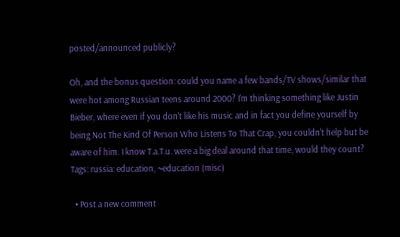posted/announced publicly?

Oh, and the bonus question: could you name a few bands/TV shows/similar that were hot among Russian teens around 2000? I'm thinking something like Justin Bieber, where even if you don't like his music and in fact you define yourself by being Not The Kind Of Person Who Listens To That Crap, you couldn't help but be aware of him. I know T.a.T.u. were a big deal around that time, would they count?
Tags: russia: education, ~education (misc)

  • Post a new comment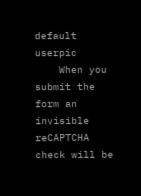default userpic
    When you submit the form an invisible reCAPTCHA check will be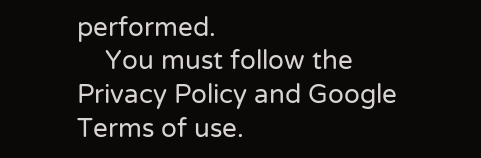performed.
    You must follow the Privacy Policy and Google Terms of use.